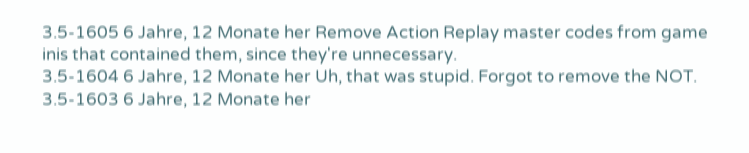3.5-1605 6 Jahre, 12 Monate her Remove Action Replay master codes from game inis that contained them, since they're unnecessary.
3.5-1604 6 Jahre, 12 Monate her Uh, that was stupid. Forgot to remove the NOT.
3.5-1603 6 Jahre, 12 Monate her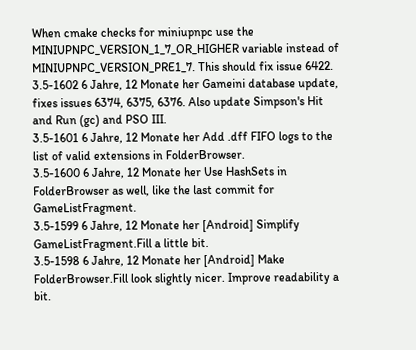When cmake checks for miniupnpc use the MINIUPNPC_VERSION_1_7_OR_HIGHER variable instead of MINIUPNPC_VERSION_PRE1_7. This should fix issue 6422.
3.5-1602 6 Jahre, 12 Monate her Gameini database update, fixes issues 6374, 6375, 6376. Also update Simpson's Hit and Run (gc) and PSO III.
3.5-1601 6 Jahre, 12 Monate her Add .dff FIFO logs to the list of valid extensions in FolderBrowser.
3.5-1600 6 Jahre, 12 Monate her Use HashSets in FolderBrowser as well, like the last commit for GameListFragment.
3.5-1599 6 Jahre, 12 Monate her [Android] Simplify GameListFragment.Fill a little bit.
3.5-1598 6 Jahre, 12 Monate her [Android] Make FolderBrowser.Fill look slightly nicer. Improve readability a bit.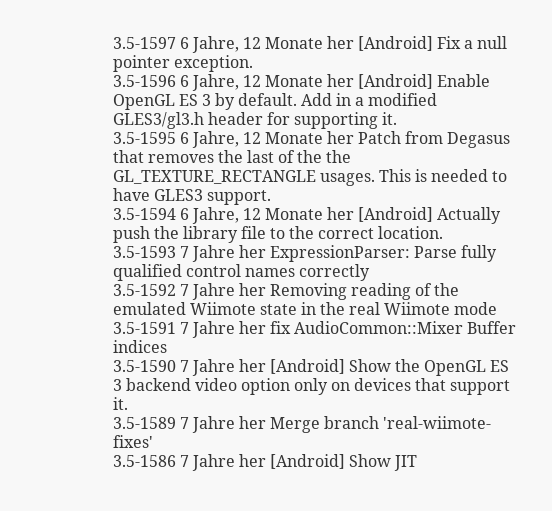3.5-1597 6 Jahre, 12 Monate her [Android] Fix a null pointer exception.
3.5-1596 6 Jahre, 12 Monate her [Android] Enable OpenGL ES 3 by default. Add in a modified GLES3/gl3.h header for supporting it.
3.5-1595 6 Jahre, 12 Monate her Patch from Degasus that removes the last of the the GL_TEXTURE_RECTANGLE usages. This is needed to have GLES3 support.
3.5-1594 6 Jahre, 12 Monate her [Android] Actually push the library file to the correct location.
3.5-1593 7 Jahre her ExpressionParser: Parse fully qualified control names correctly
3.5-1592 7 Jahre her Removing reading of the emulated Wiimote state in the real Wiimote mode
3.5-1591 7 Jahre her fix AudioCommon::Mixer Buffer indices
3.5-1590 7 Jahre her [Android] Show the OpenGL ES 3 backend video option only on devices that support it.
3.5-1589 7 Jahre her Merge branch 'real-wiimote-fixes'
3.5-1586 7 Jahre her [Android] Show JIT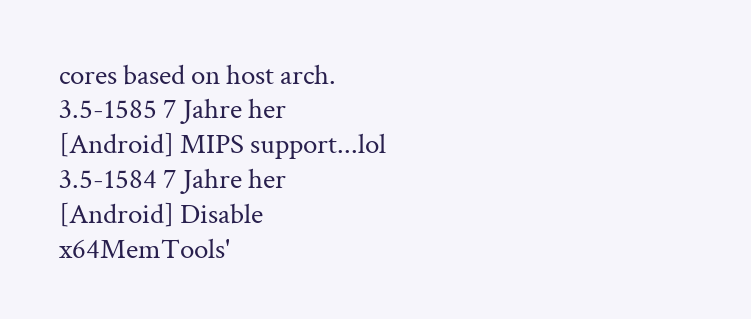cores based on host arch.
3.5-1585 7 Jahre her [Android] MIPS support...lol
3.5-1584 7 Jahre her [Android] Disable x64MemTools'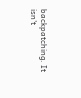backpatching. It isn't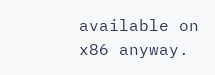available on x86 anyway.